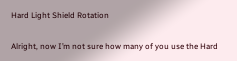Hard Light Shield Rotation

Alright, now I’m not sure how many of you use the Hard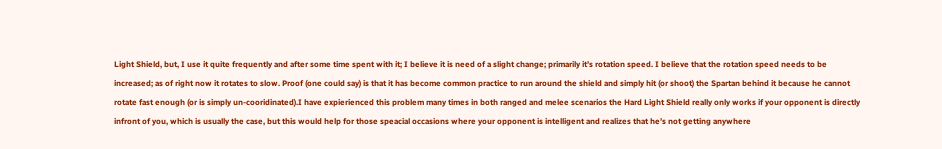Light Shield, but, I use it quite frequently and after some time spent with it; I believe it is need of a slight change; primarily it’s rotation speed. I believe that the rotation speed needs to be increased; as of right now it rotates to slow. Proof (one could say) is that it has become common practice to run around the shield and simply hit (or shoot) the Spartan behind it because he cannot rotate fast enough (or is simply un-cooridinated).I have expierienced this problem many times in both ranged and melee scenarios the Hard Light Shield really only works if your opponent is directly infront of you, which is usually the case, but this would help for those speacial occasions where your opponent is intelligent and realizes that he’s not getting anywhere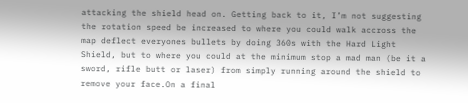attacking the shield head on. Getting back to it, I’m not suggesting the rotation speed be increased to where you could walk accross the map deflect everyones bullets by doing 360s with the Hard Light Shield, but to where you could at the minimum stop a mad man (be it a sword, rifle butt or laser) from simply running around the shield to remove your face.On a final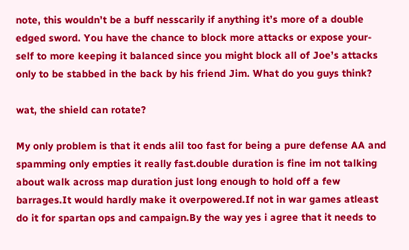note, this wouldn’t be a buff nesscarily if anything it’s more of a double edged sword. You have the chance to block more attacks or expose your-self to more keeping it balanced since you might block all of Joe’s attacks only to be stabbed in the back by his friend Jim. What do you guys think?

wat, the shield can rotate?

My only problem is that it ends alil too fast for being a pure defense AA and spamming only empties it really fast.double duration is fine im not talking about walk across map duration just long enough to hold off a few barrages.It would hardly make it overpowered.If not in war games atleast do it for spartan ops and campaign.By the way yes i agree that it needs to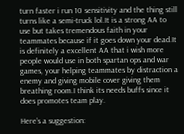turn faster i run 10 sensitivity and the thing still turns like a semi-truck lol.It is a strong AA to use but takes tremendous faith in your teammates because if it goes down your dead.It is definitely a excellent AA that i wish more people would use in both spartan ops and war games, your helping teammates by distraction a enemy and giving mobile cover giving them breathing room.I think its needs buffs since it does promotes team play.

Here’s a suggestion: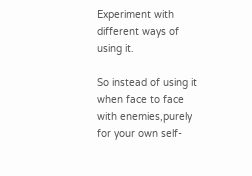Experiment with different ways of using it.

So instead of using it when face to face with enemies,purely for your own self-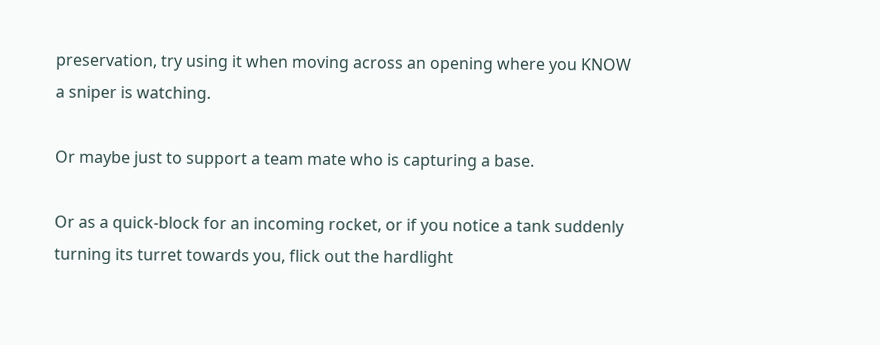preservation, try using it when moving across an opening where you KNOW a sniper is watching.

Or maybe just to support a team mate who is capturing a base.

Or as a quick-block for an incoming rocket, or if you notice a tank suddenly turning its turret towards you, flick out the hardlight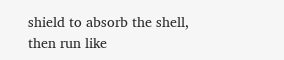shield to absorb the shell, then run like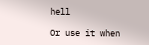hell

Or use it when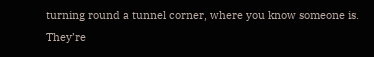turning round a tunnel corner, where you know someone is. They’re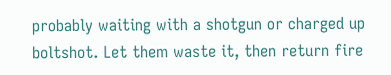probably waiting with a shotgun or charged up boltshot. Let them waste it, then return fire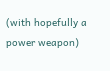(with hopefully a power weapon)